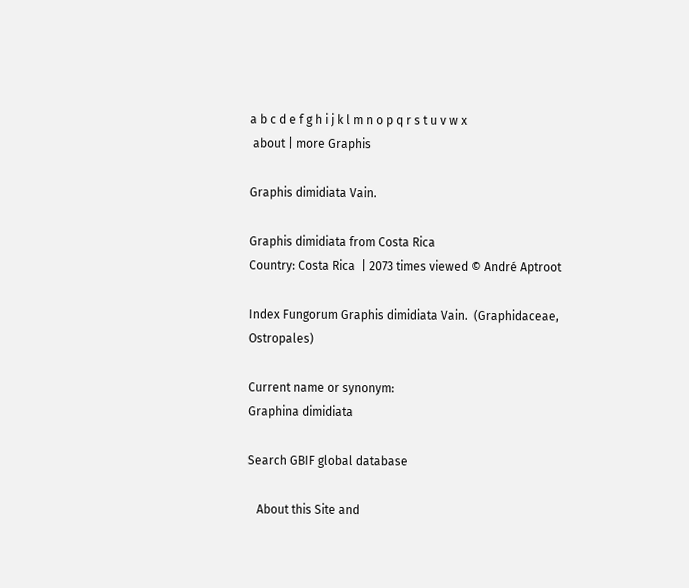a b c d e f g h i j k l m n o p q r s t u v w x
 about | more Graphis

Graphis dimidiata Vain.

Graphis dimidiata from Costa Rica
Country: Costa Rica  | 2073 times viewed © André Aptroot

Index Fungorum Graphis dimidiata Vain.  (Graphidaceae, Ostropales)

Current name or synonym:
Graphina dimidiata

Search GBIF global database

   About this Site and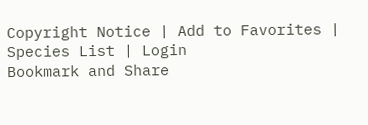Copyright Notice | Add to Favorites | Species List | Login
Bookmark and Share